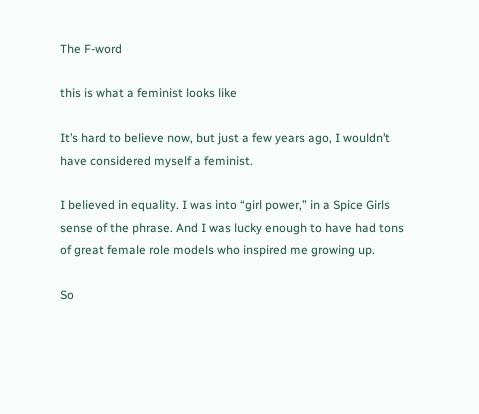The F-word

this is what a feminist looks like

It’s hard to believe now, but just a few years ago, I wouldn’t have considered myself a feminist.

I believed in equality. I was into “girl power,” in a Spice Girls sense of the phrase. And I was lucky enough to have had tons of great female role models who inspired me growing up.

So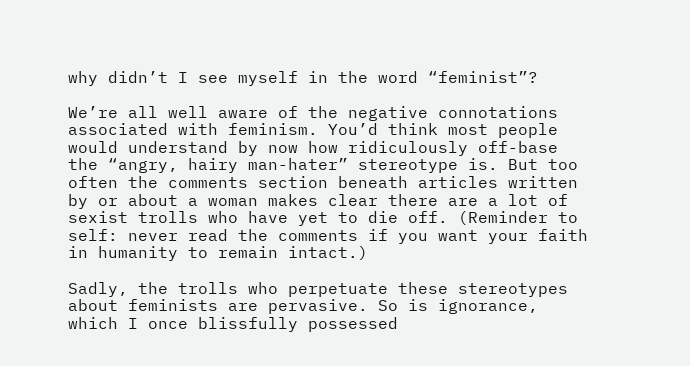why didn’t I see myself in the word “feminist”?

We’re all well aware of the negative connotations associated with feminism. You’d think most people would understand by now how ridiculously off-base the “angry, hairy man-hater” stereotype is. But too often the comments section beneath articles written by or about a woman makes clear there are a lot of sexist trolls who have yet to die off. (Reminder to self: never read the comments if you want your faith in humanity to remain intact.)

Sadly, the trolls who perpetuate these stereotypes about feminists are pervasive. So is ignorance, which I once blissfully possessed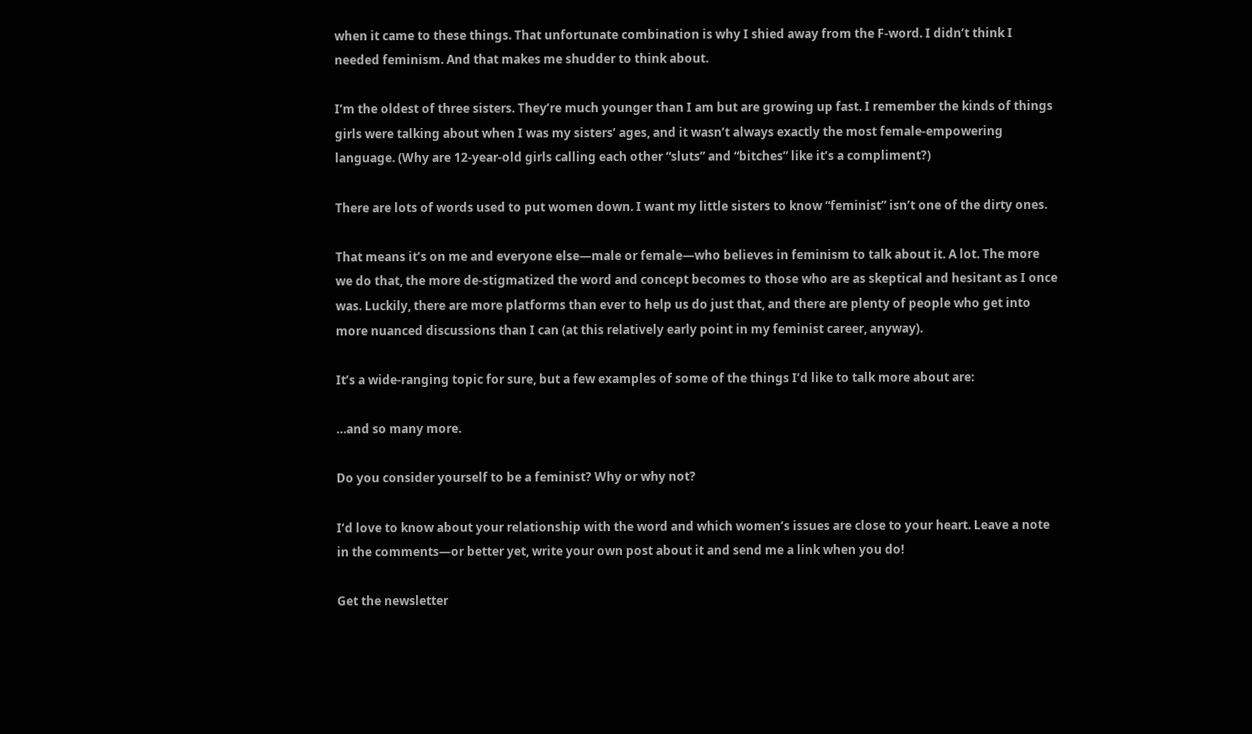when it came to these things. That unfortunate combination is why I shied away from the F-word. I didn’t think I needed feminism. And that makes me shudder to think about.

I’m the oldest of three sisters. They’re much younger than I am but are growing up fast. I remember the kinds of things girls were talking about when I was my sisters’ ages, and it wasn’t always exactly the most female-empowering language. (Why are 12-year-old girls calling each other “sluts” and “bitches” like it’s a compliment?)

There are lots of words used to put women down. I want my little sisters to know “feminist” isn’t one of the dirty ones.

That means it’s on me and everyone else—male or female—who believes in feminism to talk about it. A lot. The more we do that, the more de-stigmatized the word and concept becomes to those who are as skeptical and hesitant as I once was. Luckily, there are more platforms than ever to help us do just that, and there are plenty of people who get into more nuanced discussions than I can (at this relatively early point in my feminist career, anyway).

It’s a wide-ranging topic for sure, but a few examples of some of the things I’d like to talk more about are:

…and so many more.

Do you consider yourself to be a feminist? Why or why not?

I’d love to know about your relationship with the word and which women’s issues are close to your heart. Leave a note in the comments—or better yet, write your own post about it and send me a link when you do!

Get the newsletter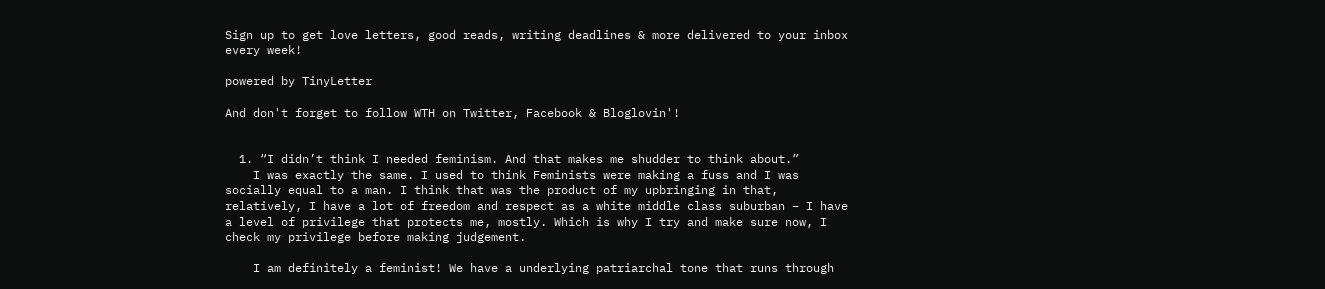Sign up to get love letters, good reads, writing deadlines & more delivered to your inbox every week!

powered by TinyLetter

And don't forget to follow WTH on Twitter, Facebook & Bloglovin'!


  1. “I didn’t think I needed feminism. And that makes me shudder to think about.”
    I was exactly the same. I used to think Feminists were making a fuss and I was socially equal to a man. I think that was the product of my upbringing in that, relatively, I have a lot of freedom and respect as a white middle class suburban – I have a level of privilege that protects me, mostly. Which is why I try and make sure now, I check my privilege before making judgement.

    I am definitely a feminist! We have a underlying patriarchal tone that runs through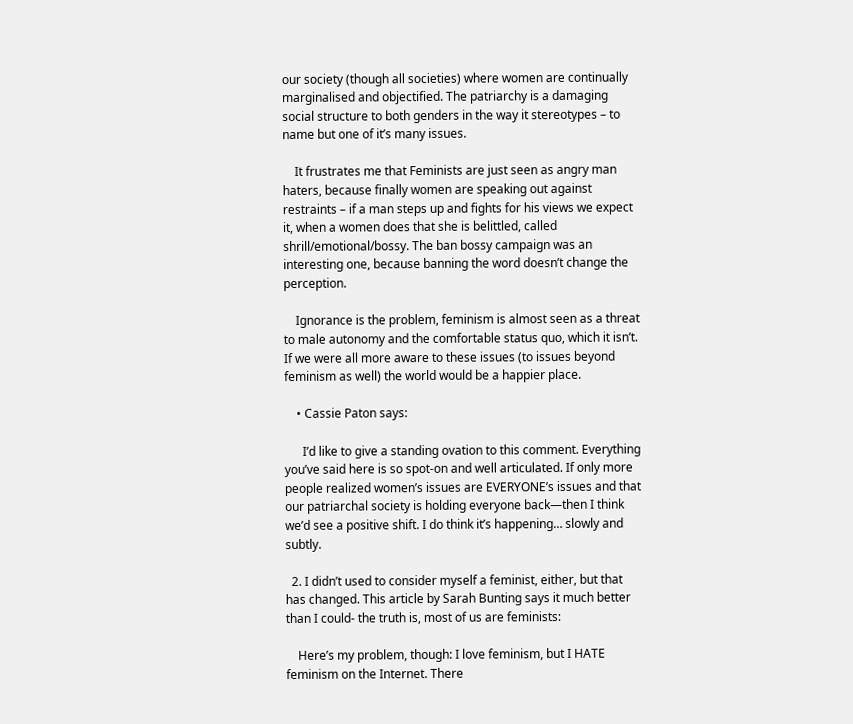our society (though all societies) where women are continually marginalised and objectified. The patriarchy is a damaging social structure to both genders in the way it stereotypes – to name but one of it’s many issues.

    It frustrates me that Feminists are just seen as angry man haters, because finally women are speaking out against restraints – if a man steps up and fights for his views we expect it, when a women does that she is belittled, called shrill/emotional/bossy. The ban bossy campaign was an interesting one, because banning the word doesn’t change the perception.

    Ignorance is the problem, feminism is almost seen as a threat to male autonomy and the comfortable status quo, which it isn’t. If we were all more aware to these issues (to issues beyond feminism as well) the world would be a happier place.

    • Cassie Paton says:

      I’d like to give a standing ovation to this comment. Everything you’ve said here is so spot-on and well articulated. If only more people realized women’s issues are EVERYONE’s issues and that our patriarchal society is holding everyone back—then I think we’d see a positive shift. I do think it’s happening… slowly and subtly.

  2. I didn’t used to consider myself a feminist, either, but that has changed. This article by Sarah Bunting says it much better than I could- the truth is, most of us are feminists:

    Here’s my problem, though: I love feminism, but I HATE feminism on the Internet. There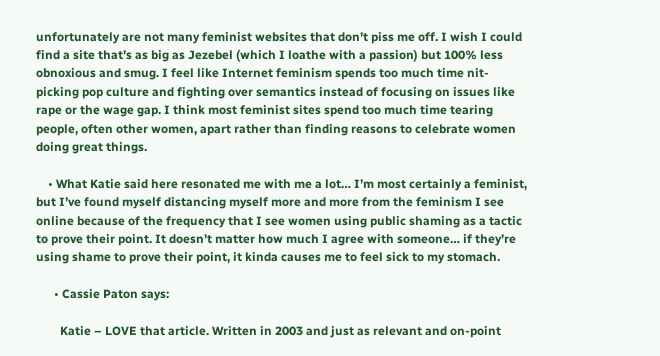unfortunately are not many feminist websites that don’t piss me off. I wish I could find a site that’s as big as Jezebel (which I loathe with a passion) but 100% less obnoxious and smug. I feel like Internet feminism spends too much time nit-picking pop culture and fighting over semantics instead of focusing on issues like rape or the wage gap. I think most feminist sites spend too much time tearing people, often other women, apart rather than finding reasons to celebrate women doing great things.

    • What Katie said here resonated me with me a lot… I’m most certainly a feminist, but I’ve found myself distancing myself more and more from the feminism I see online because of the frequency that I see women using public shaming as a tactic to prove their point. It doesn’t matter how much I agree with someone… if they’re using shame to prove their point, it kinda causes me to feel sick to my stomach.

      • Cassie Paton says:

        Katie – LOVE that article. Written in 2003 and just as relevant and on-point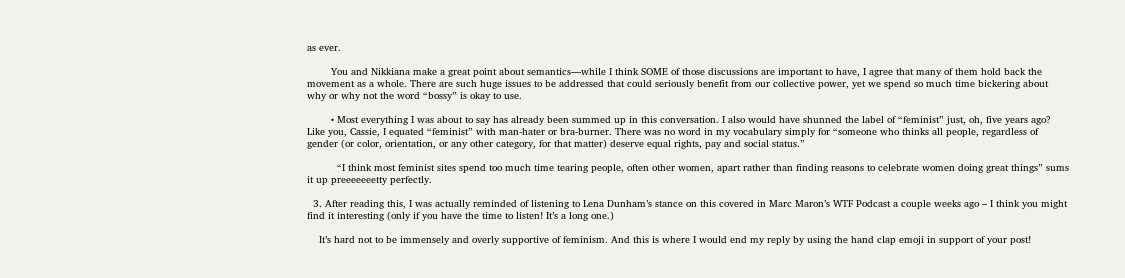as ever.

        You and Nikkiana make a great point about semantics—while I think SOME of those discussions are important to have, I agree that many of them hold back the movement as a whole. There are such huge issues to be addressed that could seriously benefit from our collective power, yet we spend so much time bickering about why or why not the word “bossy” is okay to use.

        • Most everything I was about to say has already been summed up in this conversation. I also would have shunned the label of “feminist” just, oh, five years ago? Like you, Cassie, I equated “feminist” with man-hater or bra-burner. There was no word in my vocabulary simply for “someone who thinks all people, regardless of gender (or color, orientation, or any other category, for that matter) deserve equal rights, pay and social status.”

          “I think most feminist sites spend too much time tearing people, often other women, apart rather than finding reasons to celebrate women doing great things” sums it up preeeeeeetty perfectly.

  3. After reading this, I was actually reminded of listening to Lena Dunham’s stance on this covered in Marc Maron’s WTF Podcast a couple weeks ago – I think you might find it interesting (only if you have the time to listen! It’s a long one.)

    It’s hard not to be immensely and overly supportive of feminism. And this is where I would end my reply by using the hand clap emoji in support of your post!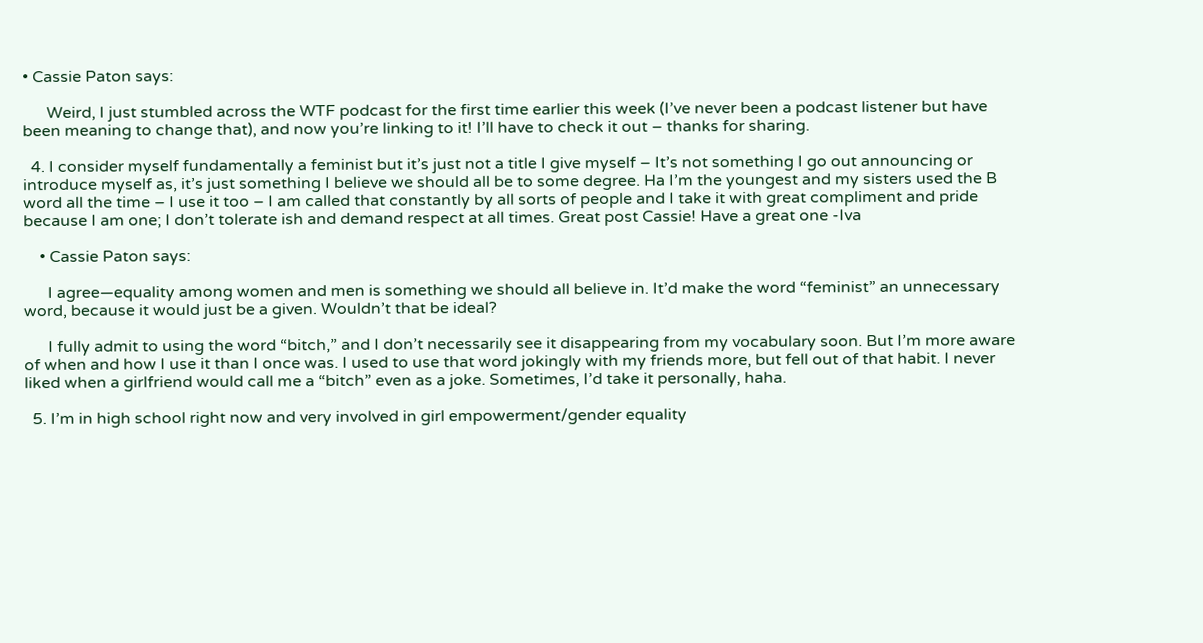• Cassie Paton says:

      Weird, I just stumbled across the WTF podcast for the first time earlier this week (I’ve never been a podcast listener but have been meaning to change that), and now you’re linking to it! I’ll have to check it out – thanks for sharing.

  4. I consider myself fundamentally a feminist but it’s just not a title I give myself – It’s not something I go out announcing or introduce myself as, it’s just something I believe we should all be to some degree. Ha I’m the youngest and my sisters used the B word all the time – I use it too – I am called that constantly by all sorts of people and I take it with great compliment and pride because I am one; I don’t tolerate ish and demand respect at all times. Great post Cassie! Have a great one -Iva

    • Cassie Paton says:

      I agree—equality among women and men is something we should all believe in. It’d make the word “feminist” an unnecessary word, because it would just be a given. Wouldn’t that be ideal?

      I fully admit to using the word “bitch,” and I don’t necessarily see it disappearing from my vocabulary soon. But I’m more aware of when and how I use it than I once was. I used to use that word jokingly with my friends more, but fell out of that habit. I never liked when a girlfriend would call me a “bitch” even as a joke. Sometimes, I’d take it personally, haha.

  5. I’m in high school right now and very involved in girl empowerment/gender equality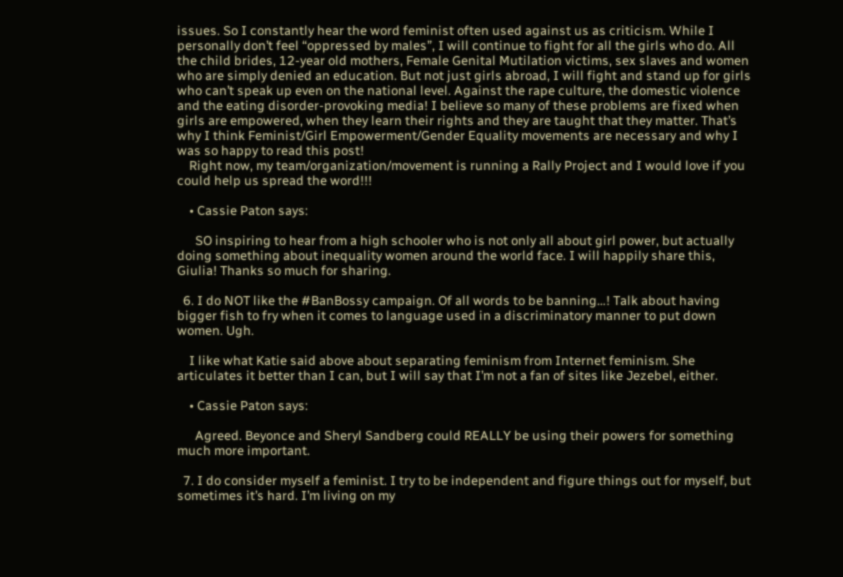issues. So I constantly hear the word feminist often used against us as criticism. While I personally don’t feel “oppressed by males”, I will continue to fight for all the girls who do. All the child brides, 12-year old mothers, Female Genital Mutilation victims, sex slaves and women who are simply denied an education. But not just girls abroad, I will fight and stand up for girls who can’t speak up even on the national level. Against the rape culture, the domestic violence and the eating disorder-provoking media! I believe so many of these problems are fixed when girls are empowered, when they learn their rights and they are taught that they matter. That’s why I think Feminist/Girl Empowerment/Gender Equality movements are necessary and why I was so happy to read this post!
    Right now, my team/organization/movement is running a Rally Project and I would love if you could help us spread the word!!!

    • Cassie Paton says:

      SO inspiring to hear from a high schooler who is not only all about girl power, but actually doing something about inequality women around the world face. I will happily share this, Giulia! Thanks so much for sharing.

  6. I do NOT like the #BanBossy campaign. Of all words to be banning…! Talk about having bigger fish to fry when it comes to language used in a discriminatory manner to put down women. Ugh.

    I like what Katie said above about separating feminism from Internet feminism. She articulates it better than I can, but I will say that I’m not a fan of sites like Jezebel, either.

    • Cassie Paton says:

      Agreed. Beyonce and Sheryl Sandberg could REALLY be using their powers for something much more important.

  7. I do consider myself a feminist. I try to be independent and figure things out for myself, but sometimes it’s hard. I’m living on my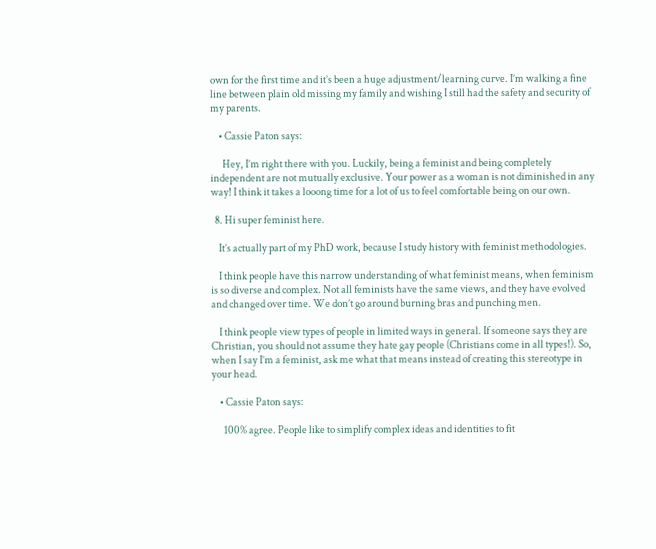own for the first time and it’s been a huge adjustment/learning curve. I’m walking a fine line between plain old missing my family and wishing I still had the safety and security of my parents.

    • Cassie Paton says:

      Hey, I’m right there with you. Luckily, being a feminist and being completely independent are not mutually exclusive. Your power as a woman is not diminished in any way! I think it takes a looong time for a lot of us to feel comfortable being on our own.

  8. Hi super feminist here.

    It’s actually part of my PhD work, because I study history with feminist methodologies.

    I think people have this narrow understanding of what feminist means, when feminism is so diverse and complex. Not all feminists have the same views, and they have evolved and changed over time. We don’t go around burning bras and punching men.

    I think people view types of people in limited ways in general. If someone says they are Christian, you should not assume they hate gay people (Christians come in all types!). So, when I say I’m a feminist, ask me what that means instead of creating this stereotype in your head.

    • Cassie Paton says:

      100% agree. People like to simplify complex ideas and identities to fit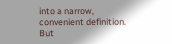into a narrow, convenient definition. But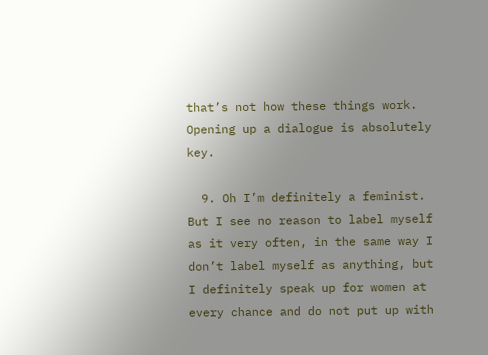that’s not how these things work. Opening up a dialogue is absolutely key.

  9. Oh I’m definitely a feminist. But I see no reason to label myself as it very often, in the same way I don’t label myself as anything, but I definitely speak up for women at every chance and do not put up with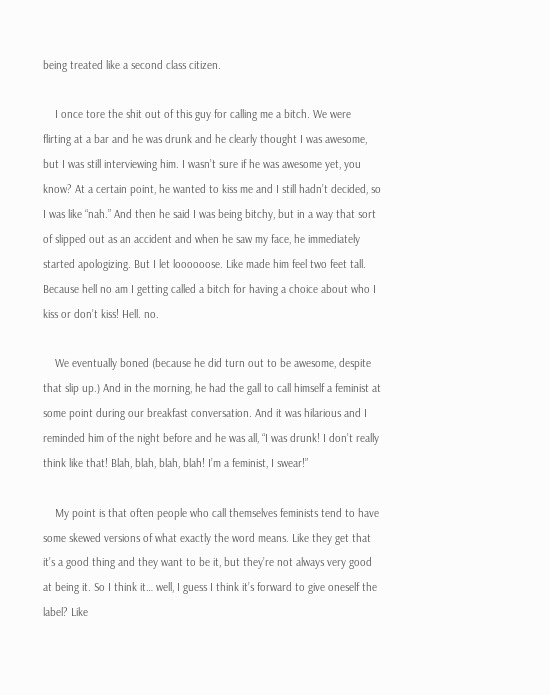being treated like a second class citizen.

    I once tore the shit out of this guy for calling me a bitch. We were flirting at a bar and he was drunk and he clearly thought I was awesome, but I was still interviewing him. I wasn’t sure if he was awesome yet, you know? At a certain point, he wanted to kiss me and I still hadn’t decided, so I was like “nah.” And then he said I was being bitchy, but in a way that sort of slipped out as an accident and when he saw my face, he immediately started apologizing. But I let loooooose. Like made him feel two feet tall. Because hell no am I getting called a bitch for having a choice about who I kiss or don’t kiss! Hell. no.

    We eventually boned (because he did turn out to be awesome, despite that slip up.) And in the morning, he had the gall to call himself a feminist at some point during our breakfast conversation. And it was hilarious and I reminded him of the night before and he was all, “I was drunk! I don’t really think like that! Blah, blah, blah, blah! I’m a feminist, I swear!”

    My point is that often people who call themselves feminists tend to have some skewed versions of what exactly the word means. Like they get that it’s a good thing and they want to be it, but they’re not always very good at being it. So I think it… well, I guess I think it’s forward to give oneself the label? Like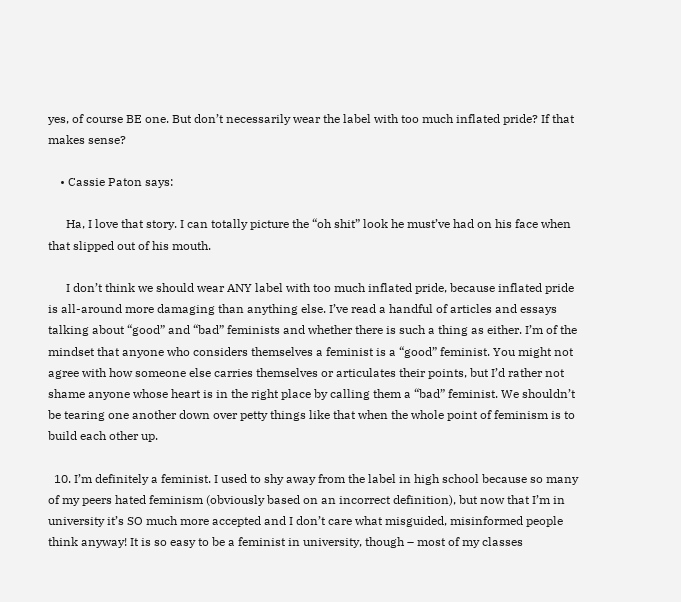yes, of course BE one. But don’t necessarily wear the label with too much inflated pride? If that makes sense?

    • Cassie Paton says:

      Ha, I love that story. I can totally picture the “oh shit” look he must’ve had on his face when that slipped out of his mouth.

      I don’t think we should wear ANY label with too much inflated pride, because inflated pride is all-around more damaging than anything else. I’ve read a handful of articles and essays talking about “good” and “bad” feminists and whether there is such a thing as either. I’m of the mindset that anyone who considers themselves a feminist is a “good” feminist. You might not agree with how someone else carries themselves or articulates their points, but I’d rather not shame anyone whose heart is in the right place by calling them a “bad” feminist. We shouldn’t be tearing one another down over petty things like that when the whole point of feminism is to build each other up.

  10. I’m definitely a feminist. I used to shy away from the label in high school because so many of my peers hated feminism (obviously based on an incorrect definition), but now that I’m in university it’s SO much more accepted and I don’t care what misguided, misinformed people think anyway! It is so easy to be a feminist in university, though – most of my classes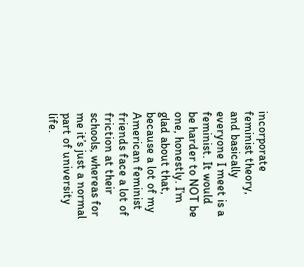incorporate feminist theory, and basically everyone I meet is a feminist. It would be harder to NOT be one, honestly. I’m glad about that, because a lot of my American feminist friends face a lot of friction at their schools, whereas for me it’s just a normal part of university life.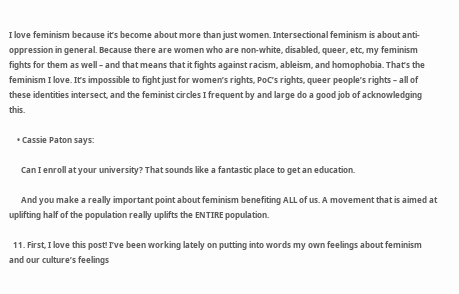I love feminism because it’s become about more than just women. Intersectional feminism is about anti-oppression in general. Because there are women who are non-white, disabled, queer, etc, my feminism fights for them as well – and that means that it fights against racism, ableism, and homophobia. That’s the feminism I love. It’s impossible to fight just for women’s rights, PoC’s rights, queer people’s rights – all of these identities intersect, and the feminist circles I frequent by and large do a good job of acknowledging this.

    • Cassie Paton says:

      Can I enroll at your university? That sounds like a fantastic place to get an education.

      And you make a really important point about feminism benefiting ALL of us. A movement that is aimed at uplifting half of the population really uplifts the ENTIRE population.

  11. First, I love this post! I’ve been working lately on putting into words my own feelings about feminism and our culture’s feelings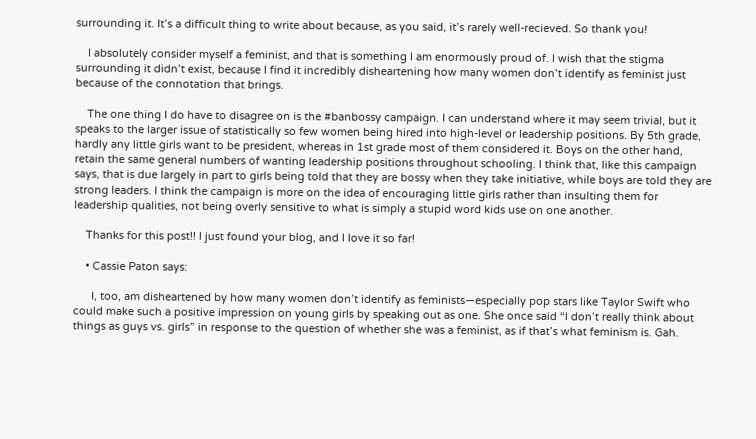surrounding it. It’s a difficult thing to write about because, as you said, it’s rarely well-recieved. So thank you!

    I absolutely consider myself a feminist, and that is something I am enormously proud of. I wish that the stigma surrounding it didn’t exist, because I find it incredibly disheartening how many women don’t identify as feminist just because of the connotation that brings.

    The one thing I do have to disagree on is the #banbossy campaign. I can understand where it may seem trivial, but it speaks to the larger issue of statistically so few women being hired into high-level or leadership positions. By 5th grade, hardly any little girls want to be president, whereas in 1st grade most of them considered it. Boys on the other hand, retain the same general numbers of wanting leadership positions throughout schooling. I think that, like this campaign says, that is due largely in part to girls being told that they are bossy when they take initiative, while boys are told they are strong leaders. I think the campaign is more on the idea of encouraging little girls rather than insulting them for leadership qualities, not being overly sensitive to what is simply a stupid word kids use on one another.

    Thanks for this post!! I just found your blog, and I love it so far!

    • Cassie Paton says:

      I, too, am disheartened by how many women don’t identify as feminists—especially pop stars like Taylor Swift who could make such a positive impression on young girls by speaking out as one. She once said “I don’t really think about things as guys vs. girls” in response to the question of whether she was a feminist, as if that’s what feminism is. Gah.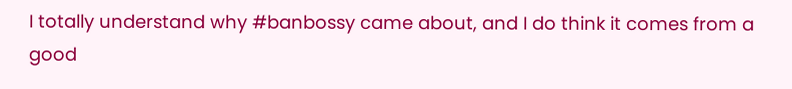I totally understand why #banbossy came about, and I do think it comes from a good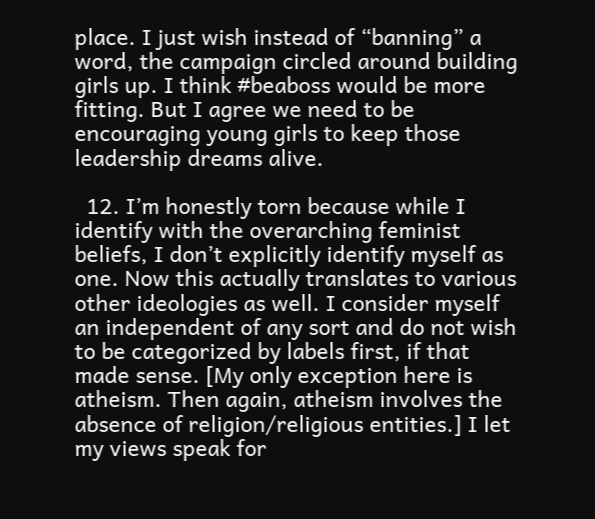place. I just wish instead of “banning” a word, the campaign circled around building girls up. I think #beaboss would be more fitting. But I agree we need to be encouraging young girls to keep those leadership dreams alive.

  12. I’m honestly torn because while I identify with the overarching feminist beliefs, I don’t explicitly identify myself as one. Now this actually translates to various other ideologies as well. I consider myself an independent of any sort and do not wish to be categorized by labels first, if that made sense. [My only exception here is atheism. Then again, atheism involves the absence of religion/religious entities.] I let my views speak for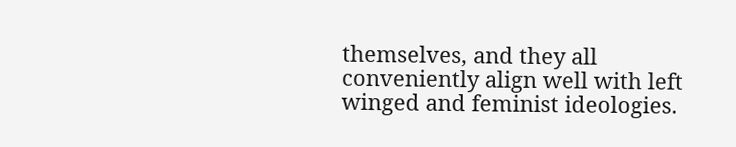themselves, and they all conveniently align well with left winged and feminist ideologies.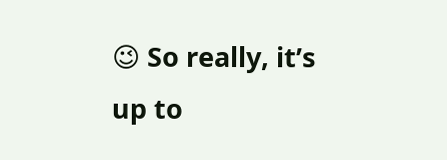😉 So really, it’s up to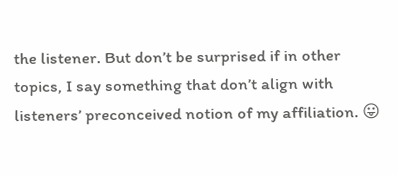the listener. But don’t be surprised if in other topics, I say something that don’t align with listeners’ preconceived notion of my affiliation. 😛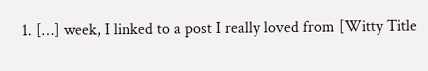1. […] week, I linked to a post I really loved from [Witty Title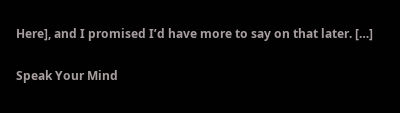Here], and I promised I’d have more to say on that later. […]

Speak Your Mind